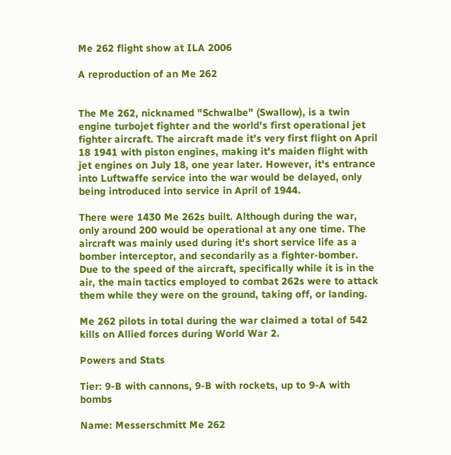Me 262 flight show at ILA 2006

A reproduction of an Me 262


The Me 262, nicknamed "Schwalbe" (Swallow), is a twin engine turbojet fighter and the world's first operational jet fighter aircraft. The aircraft made it's very first flight on April 18 1941 with piston engines, making it's maiden flight with jet engines on July 18, one year later. However, it's entrance into Luftwaffe service into the war would be delayed, only being introduced into service in April of 1944.

There were 1430 Me 262s built. Although during the war, only around 200 would be operational at any one time. The aircraft was mainly used during it's short service life as a bomber interceptor, and secondarily as a fighter-bomber. Due to the speed of the aircraft, specifically while it is in the air, the main tactics employed to combat 262s were to attack them while they were on the ground, taking off, or landing.

Me 262 pilots in total during the war claimed a total of 542 kills on Allied forces during World War 2.

Powers and Stats

Tier: 9-B with cannons, 9-B with rockets, up to 9-A with bombs

Name: Messerschmitt Me 262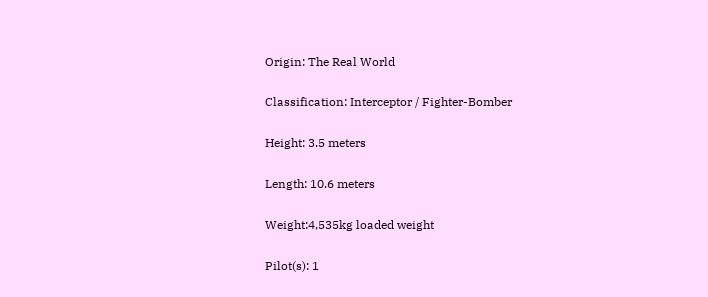Origin: The Real World

Classification: Interceptor / Fighter-Bomber

Height: 3.5 meters

Length: 10.6 meters

Weight:4,535kg loaded weight

Pilot(s): 1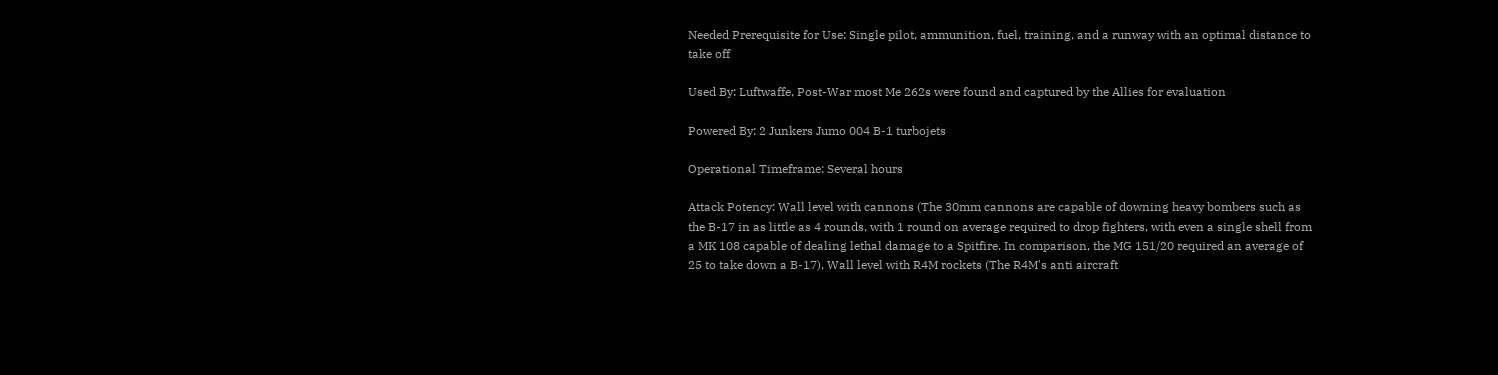Needed Prerequisite for Use: Single pilot, ammunition, fuel, training, and a runway with an optimal distance to take off

Used By: Luftwaffe, Post-War most Me 262s were found and captured by the Allies for evaluation

Powered By: 2 Junkers Jumo 004 B-1 turbojets

Operational Timeframe: Several hours

Attack Potency: Wall level with cannons (The 30mm cannons are capable of downing heavy bombers such as the B-17 in as little as 4 rounds, with 1 round on average required to drop fighters, with even a single shell from a MK 108 capable of dealing lethal damage to a Spitfire. In comparison, the MG 151/20 required an average of 25 to take down a B-17), Wall level with R4M rockets (The R4M's anti aircraft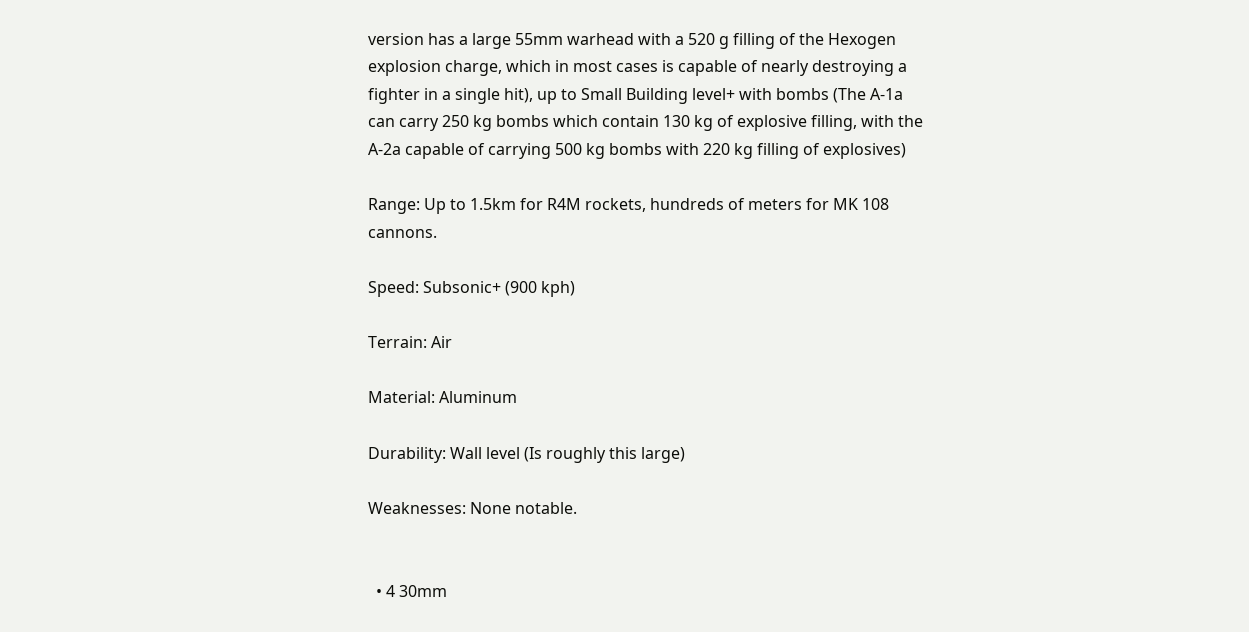version has a large 55mm warhead with a 520 g filling of the Hexogen explosion charge, which in most cases is capable of nearly destroying a fighter in a single hit), up to Small Building level+ with bombs (The A-1a can carry 250 kg bombs which contain 130 kg of explosive filling, with the A-2a capable of carrying 500 kg bombs with 220 kg filling of explosives)

Range: Up to 1.5km for R4M rockets, hundreds of meters for MK 108 cannons.

Speed: Subsonic+ (900 kph)

Terrain: Air

Material: Aluminum

Durability: Wall level (Is roughly this large)

Weaknesses: None notable.


  • 4 30mm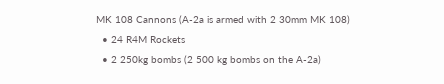MK 108 Cannons (A-2a is armed with 2 30mm MK 108)
  • 24 R4M Rockets
  • 2 250kg bombs (2 500 kg bombs on the A-2a)